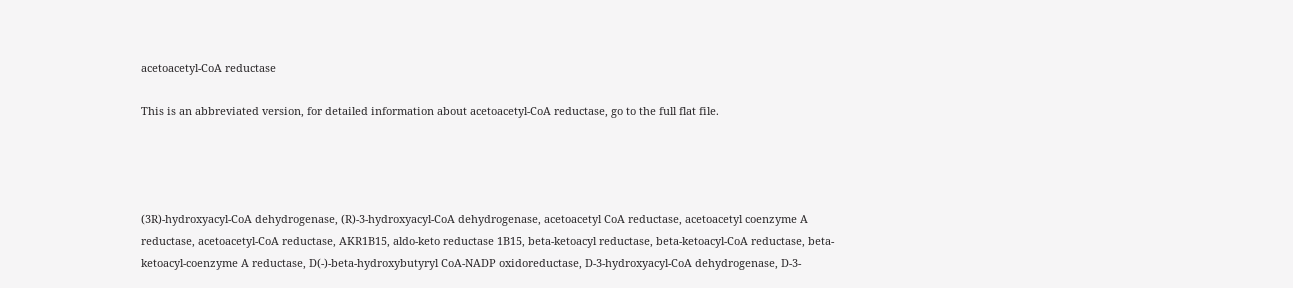acetoacetyl-CoA reductase

This is an abbreviated version, for detailed information about acetoacetyl-CoA reductase, go to the full flat file.




(3R)-hydroxyacyl-CoA dehydrogenase, (R)-3-hydroxyacyl-CoA dehydrogenase, acetoacetyl CoA reductase, acetoacetyl coenzyme A reductase, acetoacetyl-CoA reductase, AKR1B15, aldo-keto reductase 1B15, beta-ketoacyl reductase, beta-ketoacyl-CoA reductase, beta-ketoacyl-coenzyme A reductase, D(-)-beta-hydroxybutyryl CoA-NADP oxidoreductase, D-3-hydroxyacyl-CoA dehydrogenase, D-3-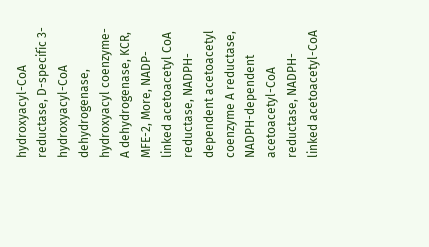hydroxyacyl-CoA reductase, D-specific 3-hydroxyacyl-CoA dehydrogenase, hydroxyacyl coenzyme-A dehydrogenase, KCR, MFE-2, More, NADP-linked acetoacetyl CoA reductase, NADPH-dependent acetoacetyl coenzyme A reductase, NADPH-dependent acetoacetyl-CoA reductase, NADPH-linked acetoacetyl-CoA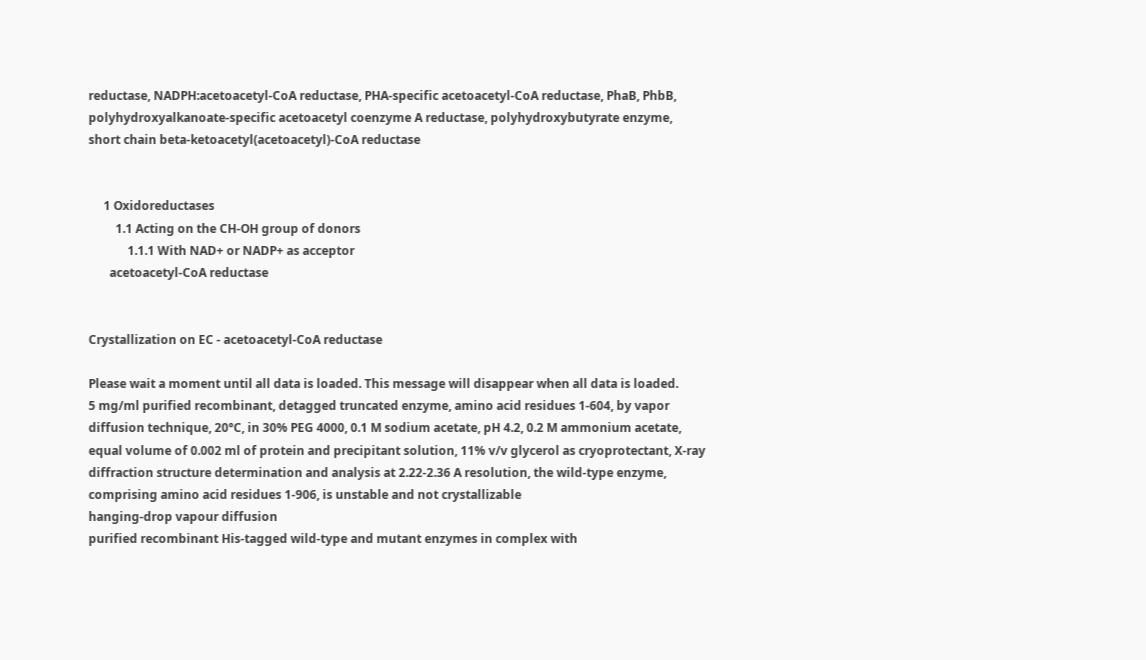reductase, NADPH:acetoacetyl-CoA reductase, PHA-specific acetoacetyl-CoA reductase, PhaB, PhbB, polyhydroxyalkanoate-specific acetoacetyl coenzyme A reductase, polyhydroxybutyrate enzyme, short chain beta-ketoacetyl(acetoacetyl)-CoA reductase


     1 Oxidoreductases
         1.1 Acting on the CH-OH group of donors
             1.1.1 With NAD+ or NADP+ as acceptor
       acetoacetyl-CoA reductase


Crystallization on EC - acetoacetyl-CoA reductase

Please wait a moment until all data is loaded. This message will disappear when all data is loaded.
5 mg/ml purified recombinant, detagged truncated enzyme, amino acid residues 1-604, by vapor diffusion technique, 20°C, in 30% PEG 4000, 0.1 M sodium acetate, pH 4.2, 0.2 M ammonium acetate, equal volume of 0.002 ml of protein and precipitant solution, 11% v/v glycerol as cryoprotectant, X-ray diffraction structure determination and analysis at 2.22-2.36 A resolution, the wild-type enzyme, comprising amino acid residues 1-906, is unstable and not crystallizable
hanging-drop vapour diffusion
purified recombinant His-tagged wild-type and mutant enzymes in complex with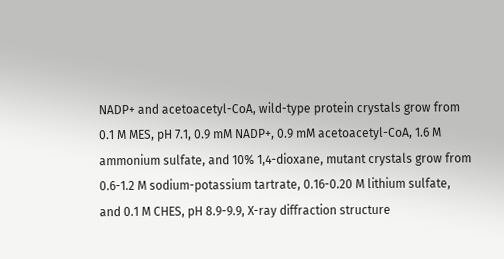NADP+ and acetoacetyl-CoA, wild-type protein crystals grow from 0.1 M MES, pH 7.1, 0.9 mM NADP+, 0.9 mM acetoacetyl-CoA, 1.6 M ammonium sulfate, and 10% 1,4-dioxane, mutant crystals grow from 0.6-1.2 M sodium-potassium tartrate, 0.16-0.20 M lithium sulfate, and 0.1 M CHES, pH 8.9-9.9, X-ray diffraction structure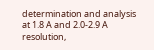determination and analysis at 1.8 A and 2.0-2.9 A resolution,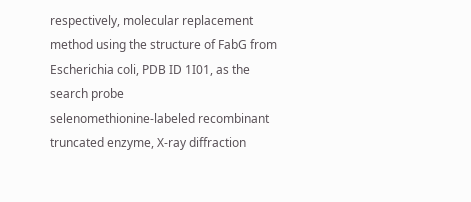respectively, molecular replacement method using the structure of FabG from Escherichia coli, PDB ID 1I01, as the search probe
selenomethionine-labeled recombinant truncated enzyme, X-ray diffraction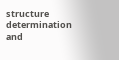structure determination and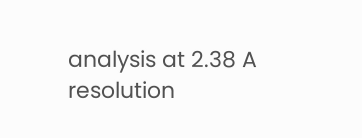analysis at 2.38 A resolution